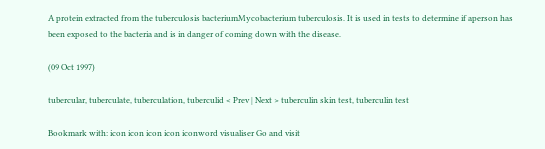A protein extracted from the tuberculosis bacteriumMycobacterium tuberculosis. It is used in tests to determine if aperson has been exposed to the bacteria and is in danger of coming down with the disease.

(09 Oct 1997)

tubercular, tuberculate, tuberculation, tuberculid < Prev | Next > tuberculin skin test, tuberculin test

Bookmark with: icon icon icon icon iconword visualiser Go and visit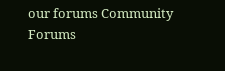our forums Community Forums